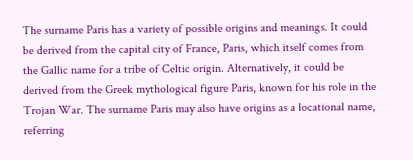The surname Paris has a variety of possible origins and meanings. It could be derived from the capital city of France, Paris, which itself comes from the Gallic name for a tribe of Celtic origin. Alternatively, it could be derived from the Greek mythological figure Paris, known for his role in the Trojan War. The surname Paris may also have origins as a locational name, referring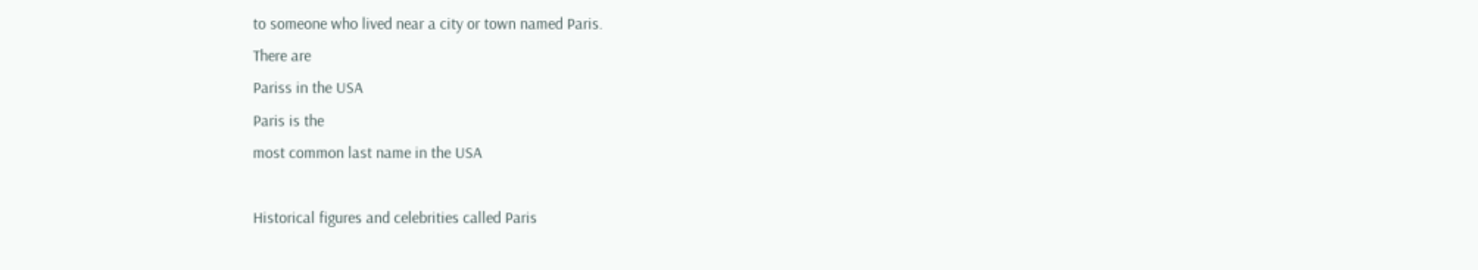to someone who lived near a city or town named Paris.
There are
Pariss in the USA
Paris is the
most common last name in the USA

Historical figures and celebrities called Paris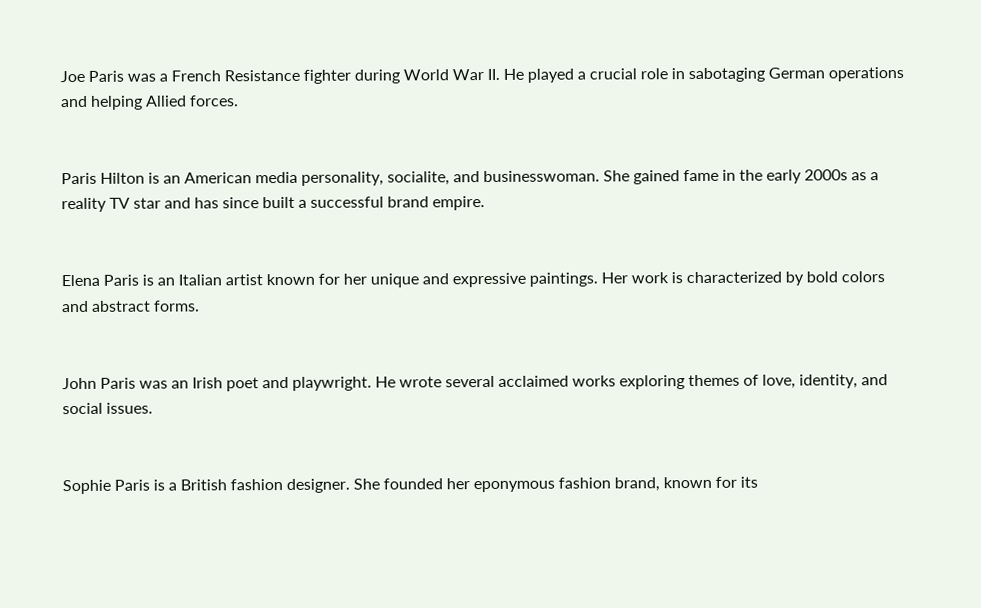Joe Paris was a French Resistance fighter during World War II. He played a crucial role in sabotaging German operations and helping Allied forces.


Paris Hilton is an American media personality, socialite, and businesswoman. She gained fame in the early 2000s as a reality TV star and has since built a successful brand empire.


Elena Paris is an Italian artist known for her unique and expressive paintings. Her work is characterized by bold colors and abstract forms.


John Paris was an Irish poet and playwright. He wrote several acclaimed works exploring themes of love, identity, and social issues.


Sophie Paris is a British fashion designer. She founded her eponymous fashion brand, known for its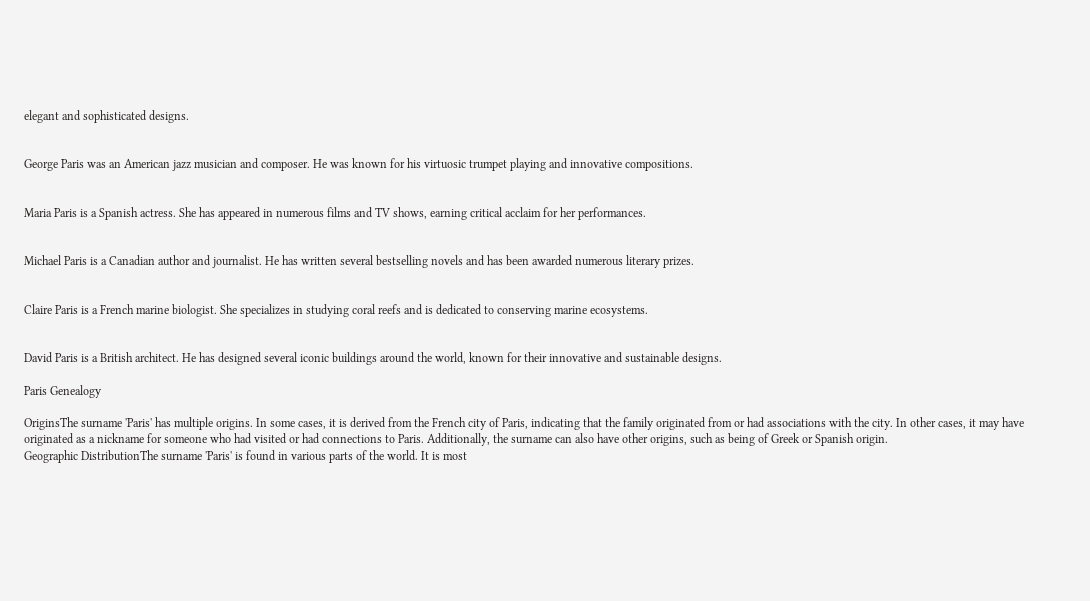elegant and sophisticated designs.


George Paris was an American jazz musician and composer. He was known for his virtuosic trumpet playing and innovative compositions.


Maria Paris is a Spanish actress. She has appeared in numerous films and TV shows, earning critical acclaim for her performances.


Michael Paris is a Canadian author and journalist. He has written several bestselling novels and has been awarded numerous literary prizes.


Claire Paris is a French marine biologist. She specializes in studying coral reefs and is dedicated to conserving marine ecosystems.


David Paris is a British architect. He has designed several iconic buildings around the world, known for their innovative and sustainable designs.

Paris Genealogy

OriginsThe surname 'Paris' has multiple origins. In some cases, it is derived from the French city of Paris, indicating that the family originated from or had associations with the city. In other cases, it may have originated as a nickname for someone who had visited or had connections to Paris. Additionally, the surname can also have other origins, such as being of Greek or Spanish origin.
Geographic DistributionThe surname 'Paris' is found in various parts of the world. It is most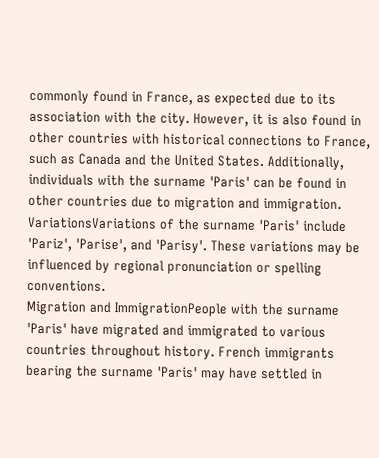commonly found in France, as expected due to its association with the city. However, it is also found in other countries with historical connections to France, such as Canada and the United States. Additionally, individuals with the surname 'Paris' can be found in other countries due to migration and immigration.
VariationsVariations of the surname 'Paris' include 'Pariz', 'Parise', and 'Parisy'. These variations may be influenced by regional pronunciation or spelling conventions.
Migration and ImmigrationPeople with the surname 'Paris' have migrated and immigrated to various countries throughout history. French immigrants bearing the surname 'Paris' may have settled in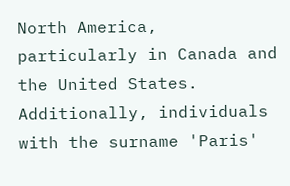North America, particularly in Canada and the United States. Additionally, individuals with the surname 'Paris'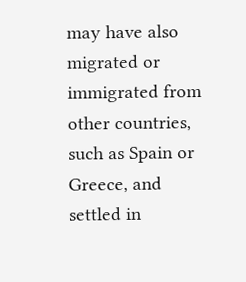may have also migrated or immigrated from other countries, such as Spain or Greece, and settled in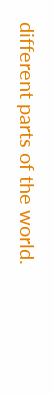different parts of the world.